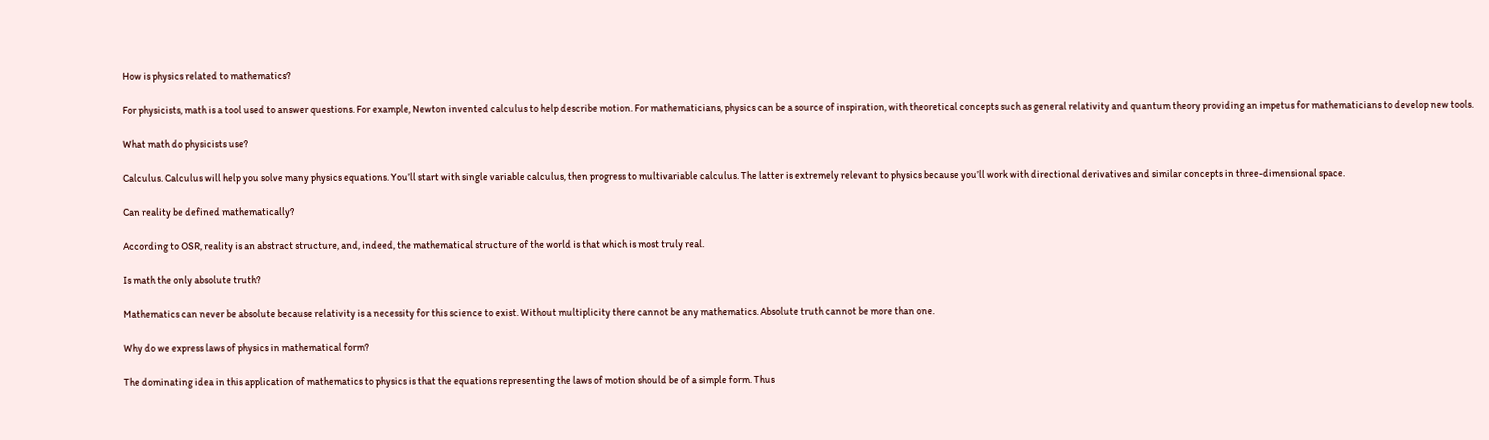How is physics related to mathematics?

For physicists, math is a tool used to answer questions. For example, Newton invented calculus to help describe motion. For mathematicians, physics can be a source of inspiration, with theoretical concepts such as general relativity and quantum theory providing an impetus for mathematicians to develop new tools.

What math do physicists use?

Calculus. Calculus will help you solve many physics equations. You’ll start with single variable calculus, then progress to multivariable calculus. The latter is extremely relevant to physics because you’ll work with directional derivatives and similar concepts in three-dimensional space.

Can reality be defined mathematically?

According to OSR, reality is an abstract structure, and, indeed, the mathematical structure of the world is that which is most truly real.

Is math the only absolute truth?

Mathematics can never be absolute because relativity is a necessity for this science to exist. Without multiplicity there cannot be any mathematics. Absolute truth cannot be more than one.

Why do we express laws of physics in mathematical form?

The dominating idea in this application of mathematics to physics is that the equations representing the laws of motion should be of a simple form. Thus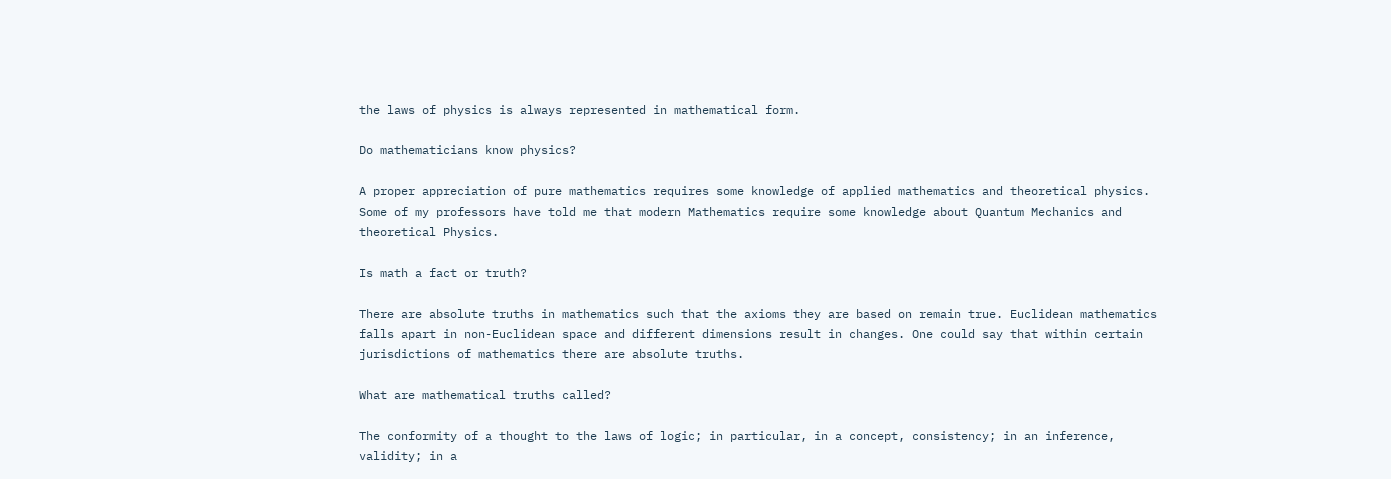the laws of physics is always represented in mathematical form.

Do mathematicians know physics?

A proper appreciation of pure mathematics requires some knowledge of applied mathematics and theoretical physics. Some of my professors have told me that modern Mathematics require some knowledge about Quantum Mechanics and theoretical Physics.

Is math a fact or truth?

There are absolute truths in mathematics such that the axioms they are based on remain true. Euclidean mathematics falls apart in non-Euclidean space and different dimensions result in changes. One could say that within certain jurisdictions of mathematics there are absolute truths.

What are mathematical truths called?

The conformity of a thought to the laws of logic; in particular, in a concept, consistency; in an inference, validity; in a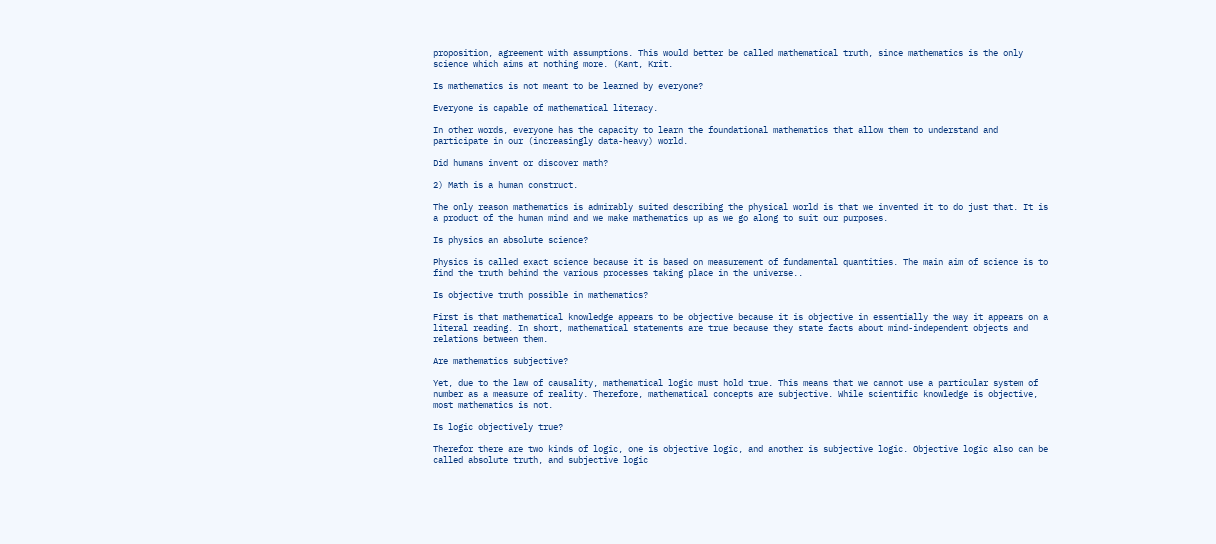proposition, agreement with assumptions. This would better be called mathematical truth, since mathematics is the only science which aims at nothing more. (Kant, Krit.

Is mathematics is not meant to be learned by everyone?

Everyone is capable of mathematical literacy.

In other words, everyone has the capacity to learn the foundational mathematics that allow them to understand and participate in our (increasingly data-heavy) world.

Did humans invent or discover math?

2) Math is a human construct.

The only reason mathematics is admirably suited describing the physical world is that we invented it to do just that. It is a product of the human mind and we make mathematics up as we go along to suit our purposes.

Is physics an absolute science?

Physics is called exact science because it is based on measurement of fundamental quantities. The main aim of science is to find the truth behind the various processes taking place in the universe..

Is objective truth possible in mathematics?

First is that mathematical knowledge appears to be objective because it is objective in essentially the way it appears on a literal reading. In short, mathematical statements are true because they state facts about mind-independent objects and relations between them.

Are mathematics subjective?

Yet, due to the law of causality, mathematical logic must hold true. This means that we cannot use a particular system of number as a measure of reality. Therefore, mathematical concepts are subjective. While scientific knowledge is objective, most mathematics is not.

Is logic objectively true?

Therefor there are two kinds of logic, one is objective logic, and another is subjective logic. Objective logic also can be called absolute truth, and subjective logic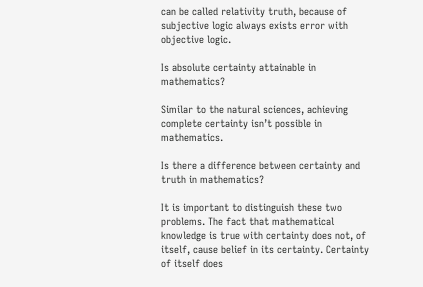can be called relativity truth, because of subjective logic always exists error with objective logic.

Is absolute certainty attainable in mathematics?

Similar to the natural sciences, achieving complete certainty isn’t possible in mathematics.

Is there a difference between certainty and truth in mathematics?

It is important to distinguish these two problems. The fact that mathematical knowledge is true with certainty does not, of itself, cause belief in its certainty. Certainty of itself does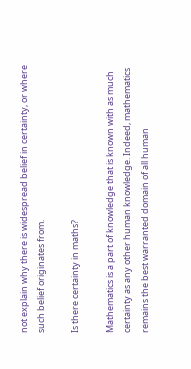not explain why there is widespread belief in certainty, or where such belief originates from.

Is there certainty in maths?

Mathematics is a part of knowledge that is known with as much certainty as any other human knowledge. Indeed, mathematics remains the best warranted domain of all human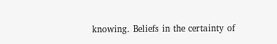knowing. Beliefs in the certainty of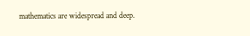mathematics are widespread and deep.